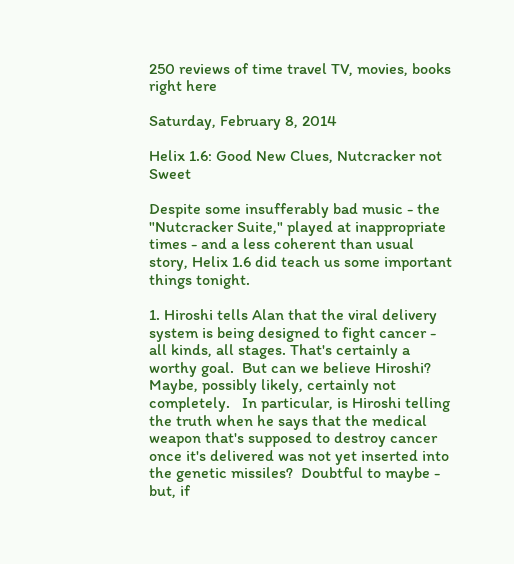250 reviews of time travel TV, movies, books right here

Saturday, February 8, 2014

Helix 1.6: Good New Clues, Nutcracker not Sweet

Despite some insufferably bad music - the "Nutcracker Suite," played at inappropriate times - and a less coherent than usual story, Helix 1.6 did teach us some important things tonight.

1. Hiroshi tells Alan that the viral delivery system is being designed to fight cancer - all kinds, all stages. That's certainly a worthy goal.  But can we believe Hiroshi? Maybe, possibly likely, certainly not completely.   In particular, is Hiroshi telling the truth when he says that the medical weapon that's supposed to destroy cancer once it's delivered was not yet inserted into the genetic missiles?  Doubtful to maybe - but, if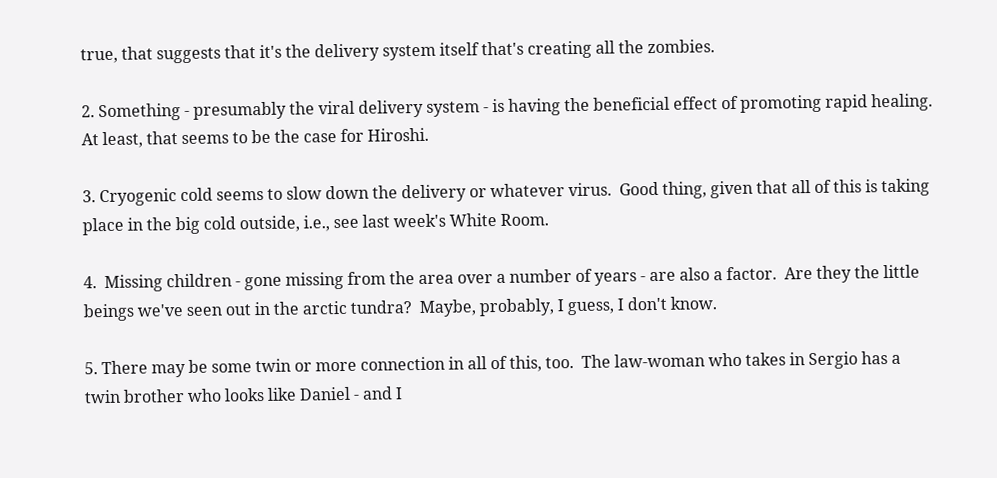true, that suggests that it's the delivery system itself that's creating all the zombies.

2. Something - presumably the viral delivery system - is having the beneficial effect of promoting rapid healing.  At least, that seems to be the case for Hiroshi.

3. Cryogenic cold seems to slow down the delivery or whatever virus.  Good thing, given that all of this is taking place in the big cold outside, i.e., see last week's White Room.

4.  Missing children - gone missing from the area over a number of years - are also a factor.  Are they the little beings we've seen out in the arctic tundra?  Maybe, probably, I guess, I don't know.

5. There may be some twin or more connection in all of this, too.  The law-woman who takes in Sergio has a twin brother who looks like Daniel - and I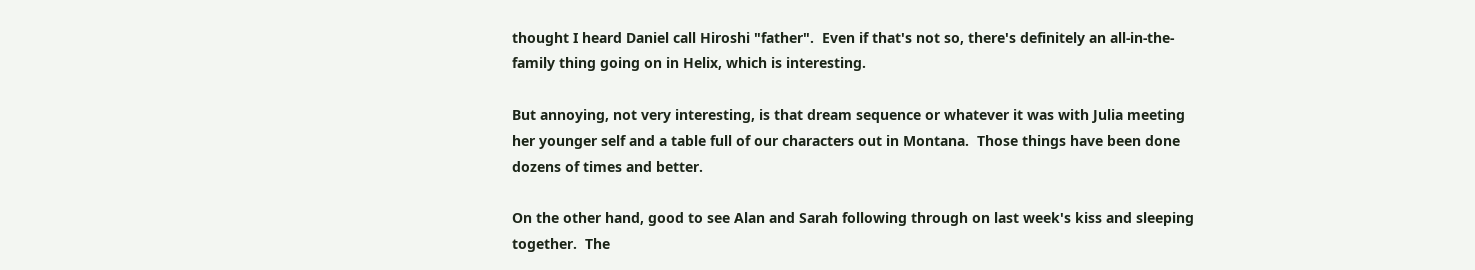thought I heard Daniel call Hiroshi "father".  Even if that's not so, there's definitely an all-in-the-family thing going on in Helix, which is interesting.

But annoying, not very interesting, is that dream sequence or whatever it was with Julia meeting her younger self and a table full of our characters out in Montana.  Those things have been done dozens of times and better.

On the other hand, good to see Alan and Sarah following through on last week's kiss and sleeping together.  The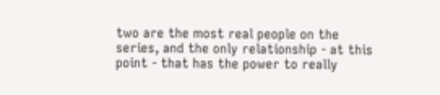two are the most real people on the series, and the only relationship - at this point - that has the power to really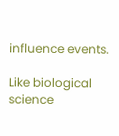influence events.

Like biological science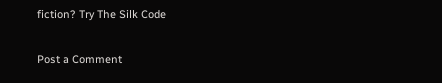fiction? Try The Silk Code


Post a Comment